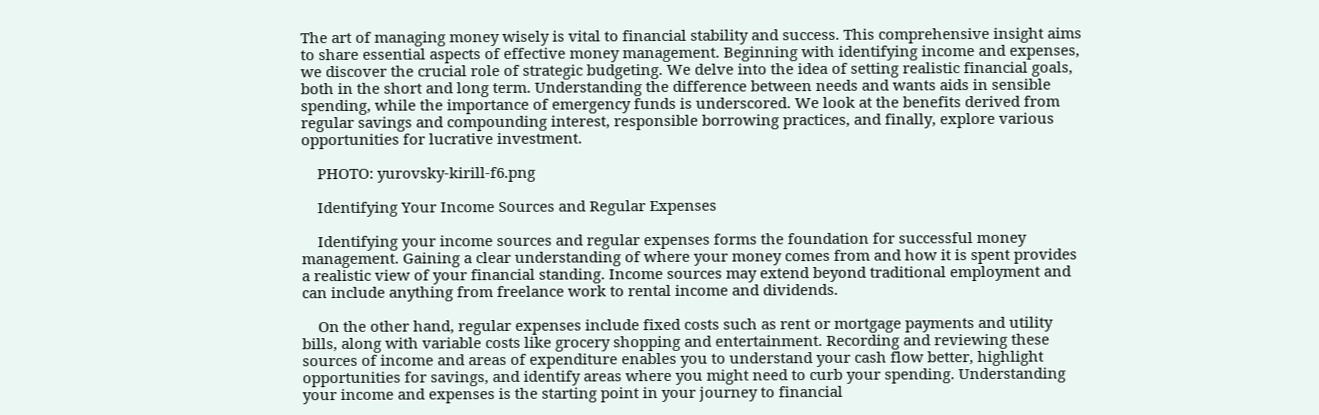The art of managing money wisely is vital to financial stability and success. This comprehensive insight aims to share essential aspects of effective money management. Beginning with identifying income and expenses, we discover the crucial role of strategic budgeting. We delve into the idea of setting realistic financial goals, both in the short and long term. Understanding the difference between needs and wants aids in sensible spending, while the importance of emergency funds is underscored. We look at the benefits derived from regular savings and compounding interest, responsible borrowing practices, and finally, explore various opportunities for lucrative investment.

    PHOTO: yurovsky-kirill-f6.png

    Identifying Your Income Sources and Regular Expenses

    Identifying your income sources and regular expenses forms the foundation for successful money management. Gaining a clear understanding of where your money comes from and how it is spent provides a realistic view of your financial standing. Income sources may extend beyond traditional employment and can include anything from freelance work to rental income and dividends.

    On the other hand, regular expenses include fixed costs such as rent or mortgage payments and utility bills, along with variable costs like grocery shopping and entertainment. Recording and reviewing these sources of income and areas of expenditure enables you to understand your cash flow better, highlight opportunities for savings, and identify areas where you might need to curb your spending. Understanding your income and expenses is the starting point in your journey to financial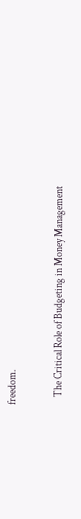freedom.

    The Critical Role of Budgeting in Money Management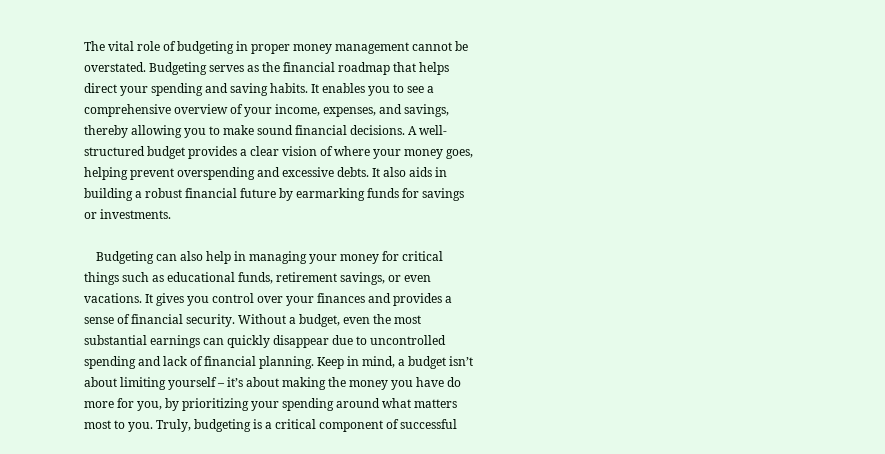The vital role of budgeting in proper money management cannot be overstated. Budgeting serves as the financial roadmap that helps direct your spending and saving habits. It enables you to see a comprehensive overview of your income, expenses, and savings, thereby allowing you to make sound financial decisions. A well-structured budget provides a clear vision of where your money goes, helping prevent overspending and excessive debts. It also aids in building a robust financial future by earmarking funds for savings or investments.

    Budgeting can also help in managing your money for critical things such as educational funds, retirement savings, or even vacations. It gives you control over your finances and provides a sense of financial security. Without a budget, even the most substantial earnings can quickly disappear due to uncontrolled spending and lack of financial planning. Keep in mind, a budget isn’t about limiting yourself – it’s about making the money you have do more for you, by prioritizing your spending around what matters most to you. Truly, budgeting is a critical component of successful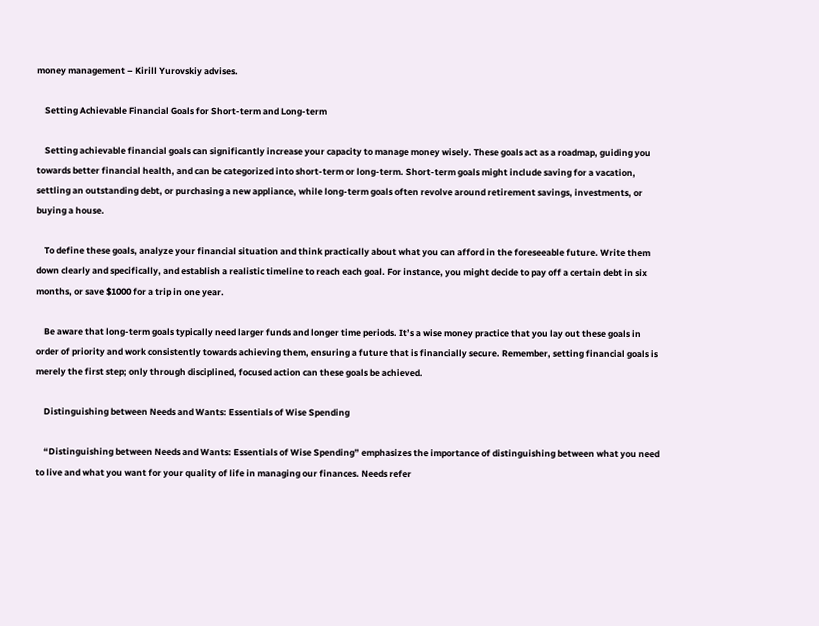money management – Kirill Yurovskiy advises.

    Setting Achievable Financial Goals for Short-term and Long-term

    Setting achievable financial goals can significantly increase your capacity to manage money wisely. These goals act as a roadmap, guiding you towards better financial health, and can be categorized into short-term or long-term. Short-term goals might include saving for a vacation, settling an outstanding debt, or purchasing a new appliance, while long-term goals often revolve around retirement savings, investments, or buying a house.

    To define these goals, analyze your financial situation and think practically about what you can afford in the foreseeable future. Write them down clearly and specifically, and establish a realistic timeline to reach each goal. For instance, you might decide to pay off a certain debt in six months, or save $1000 for a trip in one year.

    Be aware that long-term goals typically need larger funds and longer time periods. It’s a wise money practice that you lay out these goals in order of priority and work consistently towards achieving them, ensuring a future that is financially secure. Remember, setting financial goals is merely the first step; only through disciplined, focused action can these goals be achieved.

    Distinguishing between Needs and Wants: Essentials of Wise Spending

    “Distinguishing between Needs and Wants: Essentials of Wise Spending” emphasizes the importance of distinguishing between what you need to live and what you want for your quality of life in managing our finances. Needs refer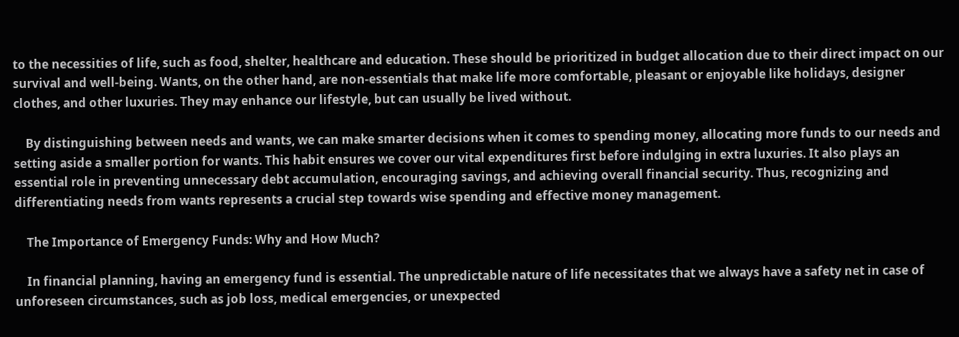to the necessities of life, such as food, shelter, healthcare and education. These should be prioritized in budget allocation due to their direct impact on our survival and well-being. Wants, on the other hand, are non-essentials that make life more comfortable, pleasant or enjoyable like holidays, designer clothes, and other luxuries. They may enhance our lifestyle, but can usually be lived without.

    By distinguishing between needs and wants, we can make smarter decisions when it comes to spending money, allocating more funds to our needs and setting aside a smaller portion for wants. This habit ensures we cover our vital expenditures first before indulging in extra luxuries. It also plays an essential role in preventing unnecessary debt accumulation, encouraging savings, and achieving overall financial security. Thus, recognizing and differentiating needs from wants represents a crucial step towards wise spending and effective money management.

    The Importance of Emergency Funds: Why and How Much?

    In financial planning, having an emergency fund is essential. The unpredictable nature of life necessitates that we always have a safety net in case of unforeseen circumstances, such as job loss, medical emergencies, or unexpected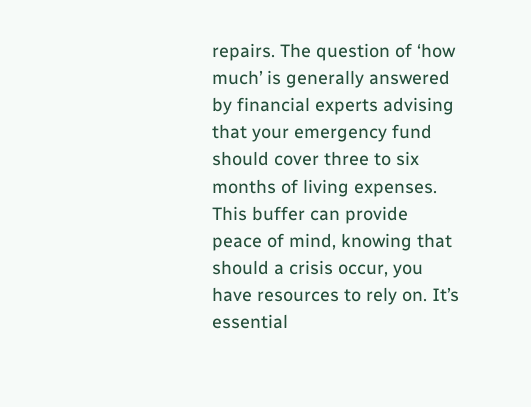repairs. The question of ‘how much’ is generally answered by financial experts advising that your emergency fund should cover three to six months of living expenses. This buffer can provide peace of mind, knowing that should a crisis occur, you have resources to rely on. It’s essential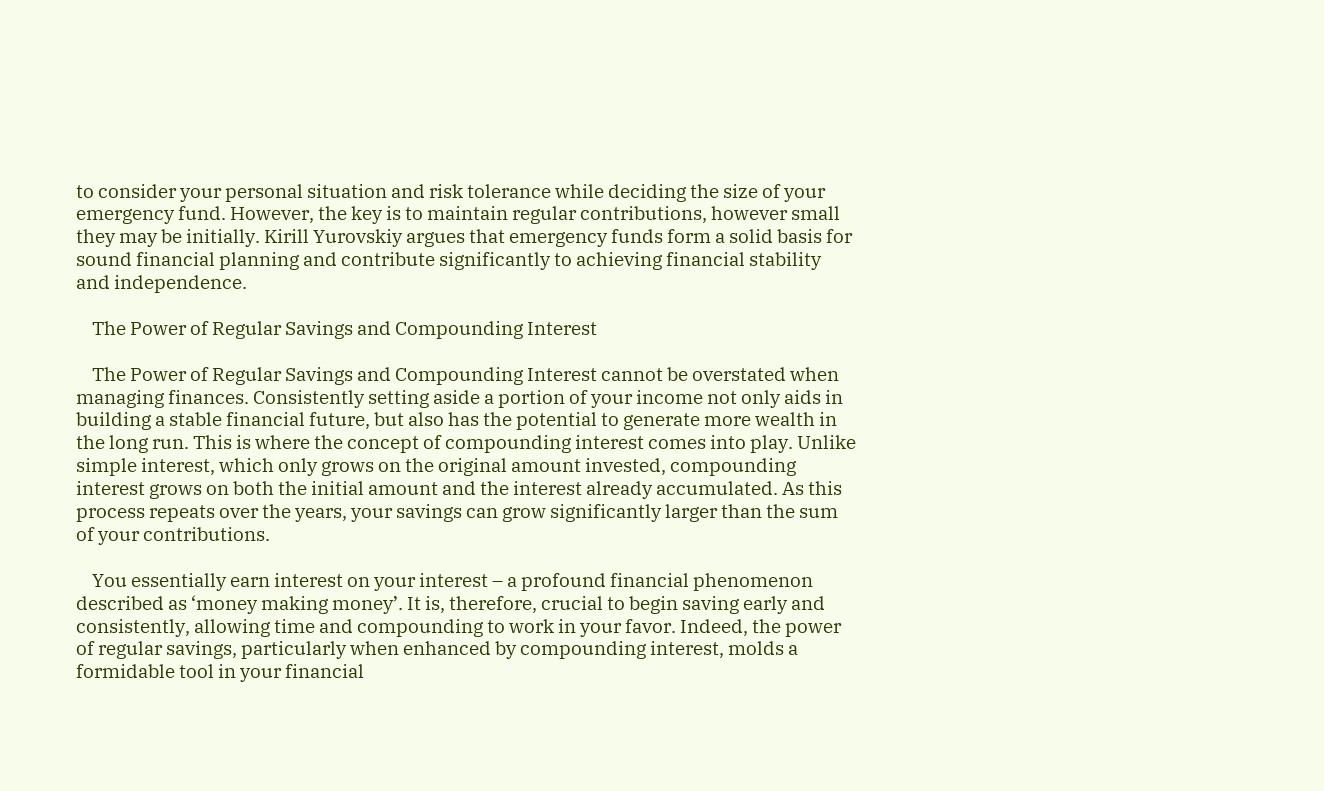to consider your personal situation and risk tolerance while deciding the size of your emergency fund. However, the key is to maintain regular contributions, however small they may be initially. Kirill Yurovskiy argues that emergency funds form a solid basis for sound financial planning and contribute significantly to achieving financial stability and independence.

    The Power of Regular Savings and Compounding Interest

    The Power of Regular Savings and Compounding Interest cannot be overstated when managing finances. Consistently setting aside a portion of your income not only aids in building a stable financial future, but also has the potential to generate more wealth in the long run. This is where the concept of compounding interest comes into play. Unlike simple interest, which only grows on the original amount invested, compounding interest grows on both the initial amount and the interest already accumulated. As this process repeats over the years, your savings can grow significantly larger than the sum of your contributions.

    You essentially earn interest on your interest – a profound financial phenomenon described as ‘money making money’. It is, therefore, crucial to begin saving early and consistently, allowing time and compounding to work in your favor. Indeed, the power of regular savings, particularly when enhanced by compounding interest, molds a formidable tool in your financial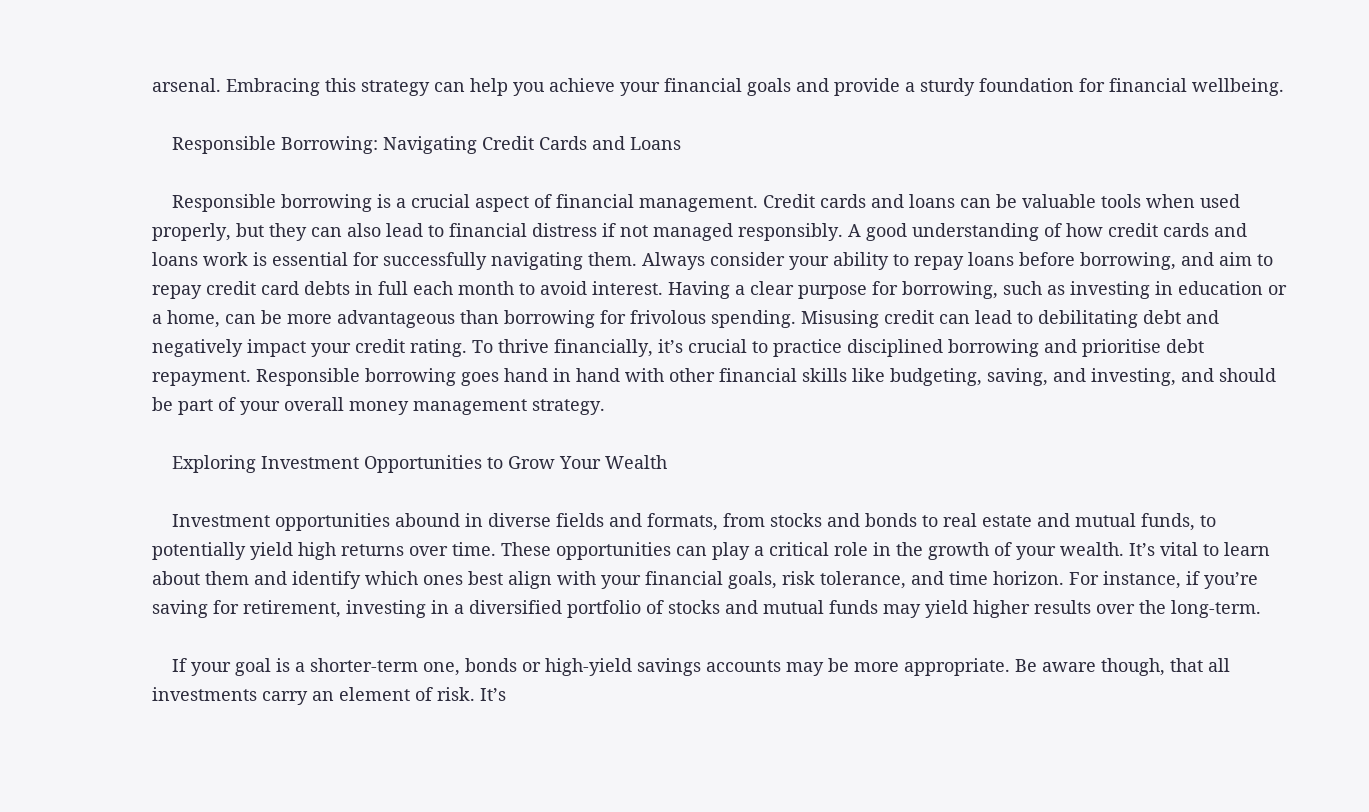arsenal. Embracing this strategy can help you achieve your financial goals and provide a sturdy foundation for financial wellbeing.

    Responsible Borrowing: Navigating Credit Cards and Loans

    Responsible borrowing is a crucial aspect of financial management. Credit cards and loans can be valuable tools when used properly, but they can also lead to financial distress if not managed responsibly. A good understanding of how credit cards and loans work is essential for successfully navigating them. Always consider your ability to repay loans before borrowing, and aim to repay credit card debts in full each month to avoid interest. Having a clear purpose for borrowing, such as investing in education or a home, can be more advantageous than borrowing for frivolous spending. Misusing credit can lead to debilitating debt and negatively impact your credit rating. To thrive financially, it’s crucial to practice disciplined borrowing and prioritise debt repayment. Responsible borrowing goes hand in hand with other financial skills like budgeting, saving, and investing, and should be part of your overall money management strategy.

    Exploring Investment Opportunities to Grow Your Wealth

    Investment opportunities abound in diverse fields and formats, from stocks and bonds to real estate and mutual funds, to potentially yield high returns over time. These opportunities can play a critical role in the growth of your wealth. It’s vital to learn about them and identify which ones best align with your financial goals, risk tolerance, and time horizon. For instance, if you’re saving for retirement, investing in a diversified portfolio of stocks and mutual funds may yield higher results over the long-term.

    If your goal is a shorter-term one, bonds or high-yield savings accounts may be more appropriate. Be aware though, that all investments carry an element of risk. It’s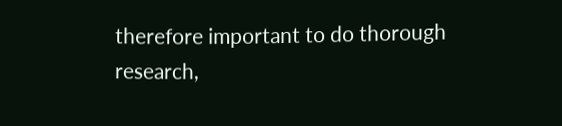therefore important to do thorough research,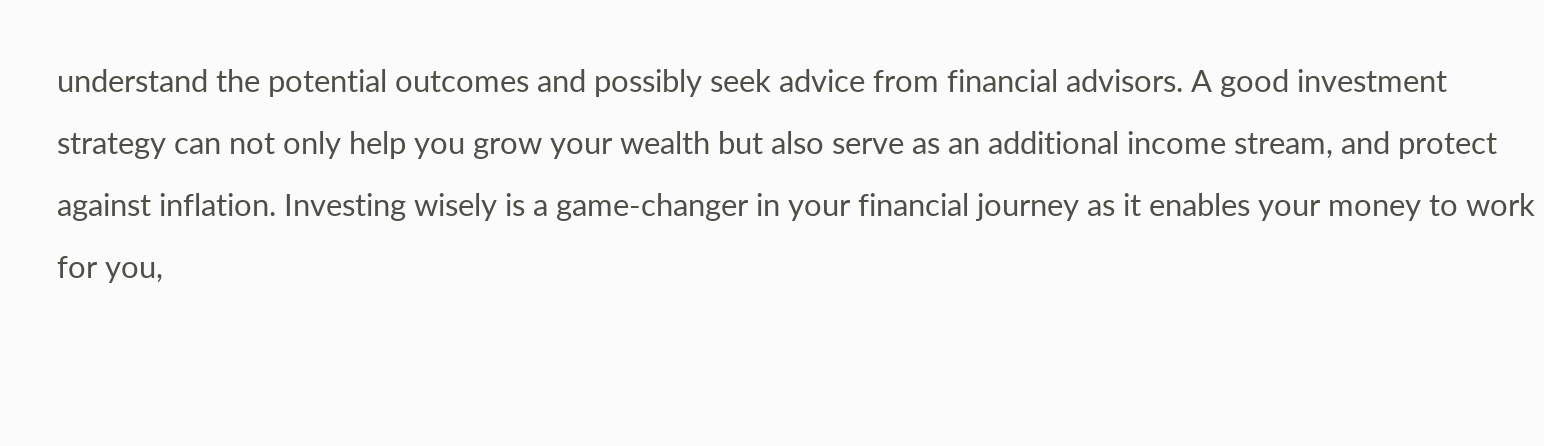understand the potential outcomes and possibly seek advice from financial advisors. A good investment strategy can not only help you grow your wealth but also serve as an additional income stream, and protect against inflation. Investing wisely is a game-changer in your financial journey as it enables your money to work for you,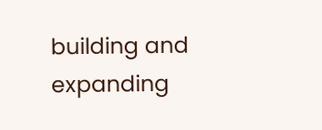building and expanding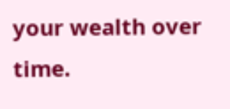your wealth over time.